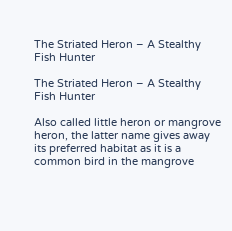The Striated Heron – A Stealthy Fish Hunter

The Striated Heron – A Stealthy Fish Hunter

Also called little heron or mangrove heron, the latter name gives away its preferred habitat as it is a common bird in the mangrove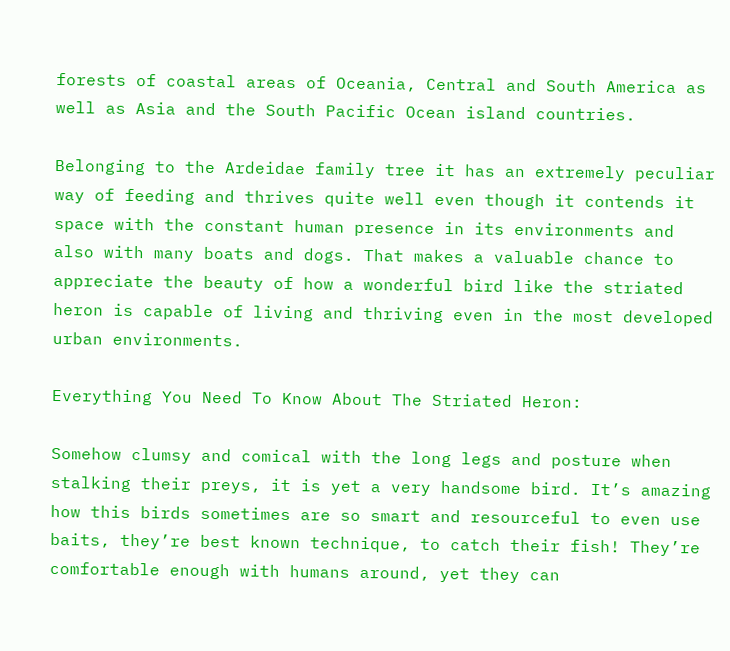forests of coastal areas of Oceania, Central and South America as well as Asia and the South Pacific Ocean island countries.

Belonging to the Ardeidae family tree it has an extremely peculiar way of feeding and thrives quite well even though it contends it space with the constant human presence in its environments and also with many boats and dogs. That makes a valuable chance to appreciate the beauty of how a wonderful bird like the striated heron is capable of living and thriving even in the most developed urban environments.

Everything You Need To Know About The Striated Heron:

Somehow clumsy and comical with the long legs and posture when stalking their preys, it is yet a very handsome bird. It’s amazing how this birds sometimes are so smart and resourceful to even use baits, they’re best known technique, to catch their fish! They’re comfortable enough with humans around, yet they can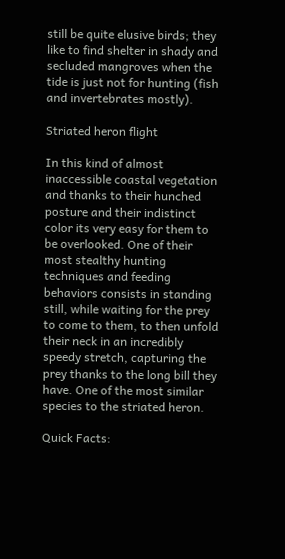still be quite elusive birds; they like to find shelter in shady and secluded mangroves when the tide is just not for hunting (fish and invertebrates mostly).

Striated heron flight

In this kind of almost inaccessible coastal vegetation and thanks to their hunched posture and their indistinct color its very easy for them to be overlooked. One of their most stealthy hunting techniques and feeding behaviors consists in standing still, while waiting for the prey to come to them, to then unfold their neck in an incredibly speedy stretch, capturing the prey thanks to the long bill they have. One of the most similar species to the striated heron.

Quick Facts: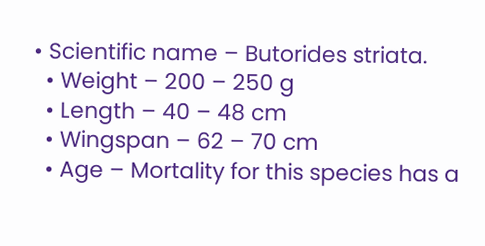• Scientific name – Butorides striata.
  • Weight – 200 – 250 g
  • Length – 40 – 48 cm
  • Wingspan – 62 – 70 cm
  • Age – Mortality for this species has a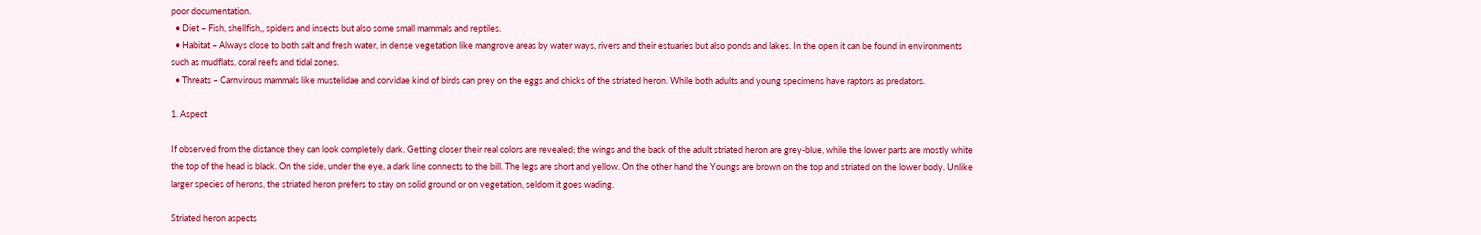poor documentation.
  • Diet – Fish, shellfish,, spiders and insects but also some small mammals and reptiles.
  • Habitat – Always close to both salt and fresh water, in dense vegetation like mangrove areas by water ways, rivers and their estuaries but also ponds and lakes. In the open it can be found in environments such as mudflats, coral reefs and tidal zones.
  • Threats – Carnvirous mammals like mustelidae and corvidae kind of birds can prey on the eggs and chicks of the striated heron. While both adults and young specimens have raptors as predators.

1. Aspect

If observed from the distance they can look completely dark. Getting closer their real colors are revealed; the wings and the back of the adult striated heron are grey-blue, while the lower parts are mostly white the top of the head is black. On the side, under the eye, a dark line connects to the bill. The legs are short and yellow. On the other hand the Youngs are brown on the top and striated on the lower body. Unlike larger species of herons, the striated heron prefers to stay on solid ground or on vegetation, seldom it goes wading.

Striated heron aspects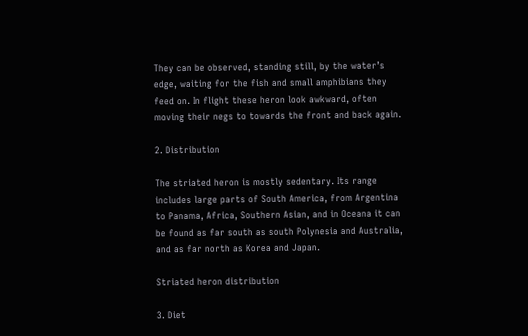They can be observed, standing still, by the water’s edge, waiting for the fish and small amphibians they feed on. In flight these heron look awkward, often moving their negs to towards the front and back again.

2. Distribution

The striated heron is mostly sedentary. Its range includes large parts of South America, from Argentina to Panama, Africa, Southern Asian, and in Oceana it can be found as far south as south Polynesia and Australia, and as far north as Korea and Japan.

Striated heron distribution

3. Diet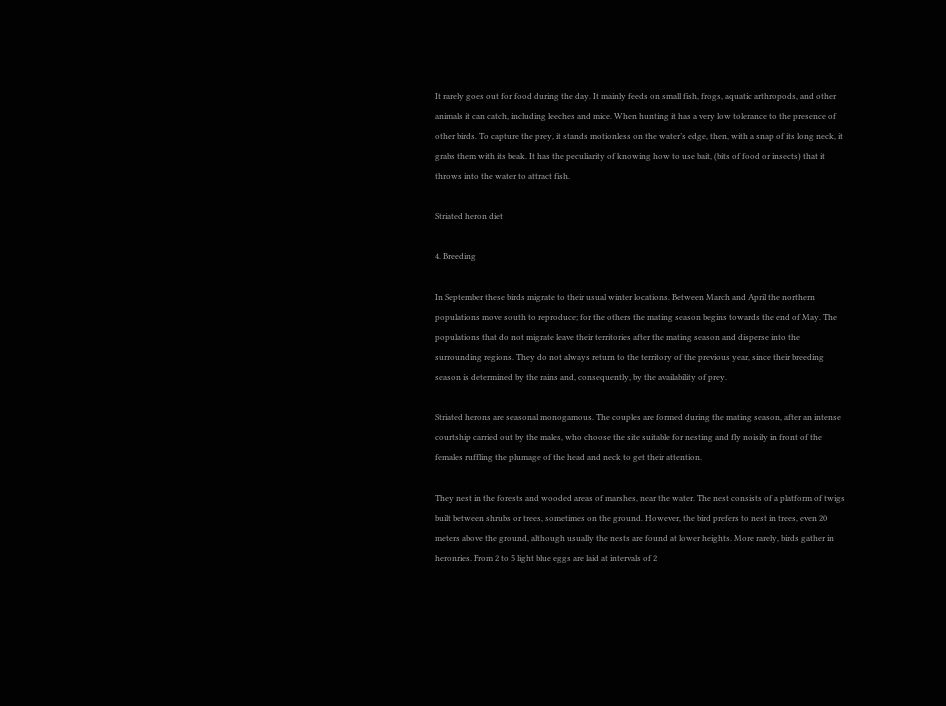It rarely goes out for food during the day. It mainly feeds on small fish, frogs, aquatic arthropods, and other animals it can catch, including leeches and mice. When hunting it has a very low tolerance to the presence of other birds. To capture the prey, it stands motionless on the water’s edge, then, with a snap of its long neck, it grabs them with its beak. It has the peculiarity of knowing how to use bait, (bits of food or insects) that it throws into the water to attract fish.

Striated heron diet

4. Breeding

In September these birds migrate to their usual winter locations. Between March and April the northern populations move south to reproduce; for the others the mating season begins towards the end of May. The populations that do not migrate leave their territories after the mating season and disperse into the surrounding regions. They do not always return to the territory of the previous year, since their breeding season is determined by the rains and, consequently, by the availability of prey.

Striated herons are seasonal monogamous. The couples are formed during the mating season, after an intense courtship carried out by the males, who choose the site suitable for nesting and fly noisily in front of the females ruffling the plumage of the head and neck to get their attention.

They nest in the forests and wooded areas of marshes, near the water. The nest consists of a platform of twigs built between shrubs or trees, sometimes on the ground. However, the bird prefers to nest in trees, even 20 meters above the ground, although usually the nests are found at lower heights. More rarely, birds gather in heronries. From 2 to 5 light blue eggs are laid at intervals of 2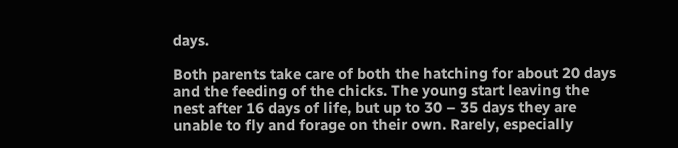days.

Both parents take care of both the hatching for about 20 days and the feeding of the chicks. The young start leaving the nest after 16 days of life, but up to 30 – 35 days they are unable to fly and forage on their own. Rarely, especially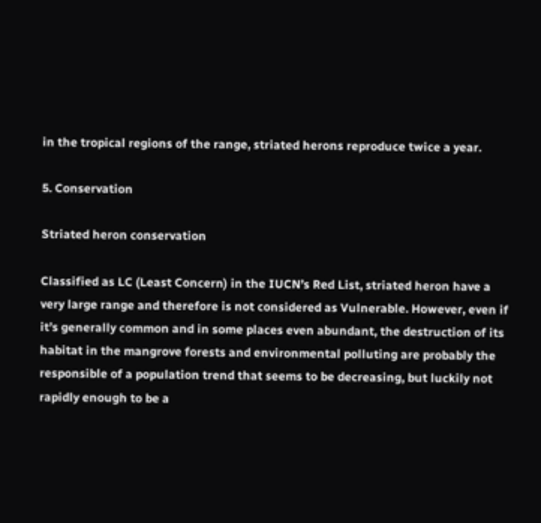in the tropical regions of the range, striated herons reproduce twice a year.

5. Conservation

Striated heron conservation

Classified as LC (Least Concern) in the IUCN’s Red List, striated heron have a very large range and therefore is not considered as Vulnerable. However, even if it’s generally common and in some places even abundant, the destruction of its habitat in the mangrove forests and environmental polluting are probably the responsible of a population trend that seems to be decreasing, but luckily not rapidly enough to be a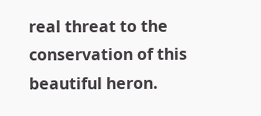real threat to the conservation of this beautiful heron.